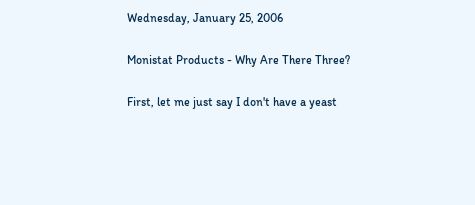Wednesday, January 25, 2006

Monistat Products - Why Are There Three?

First, let me just say I don't have a yeast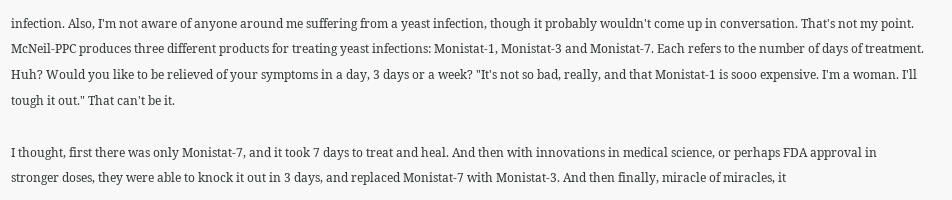infection. Also, I'm not aware of anyone around me suffering from a yeast infection, though it probably wouldn't come up in conversation. That's not my point. McNeil-PPC produces three different products for treating yeast infections: Monistat-1, Monistat-3 and Monistat-7. Each refers to the number of days of treatment. Huh? Would you like to be relieved of your symptoms in a day, 3 days or a week? "It's not so bad, really, and that Monistat-1 is sooo expensive. I'm a woman. I'll tough it out." That can't be it.

I thought, first there was only Monistat-7, and it took 7 days to treat and heal. And then with innovations in medical science, or perhaps FDA approval in stronger doses, they were able to knock it out in 3 days, and replaced Monistat-7 with Monistat-3. And then finally, miracle of miracles, it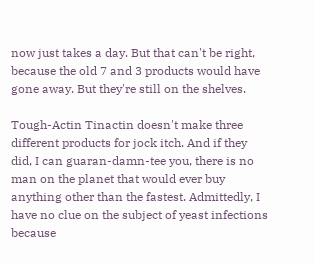now just takes a day. But that can't be right, because the old 7 and 3 products would have gone away. But they're still on the shelves.

Tough-Actin Tinactin doesn't make three different products for jock itch. And if they did, I can guaran-damn-tee you, there is no man on the planet that would ever buy anything other than the fastest. Admittedly, I have no clue on the subject of yeast infections because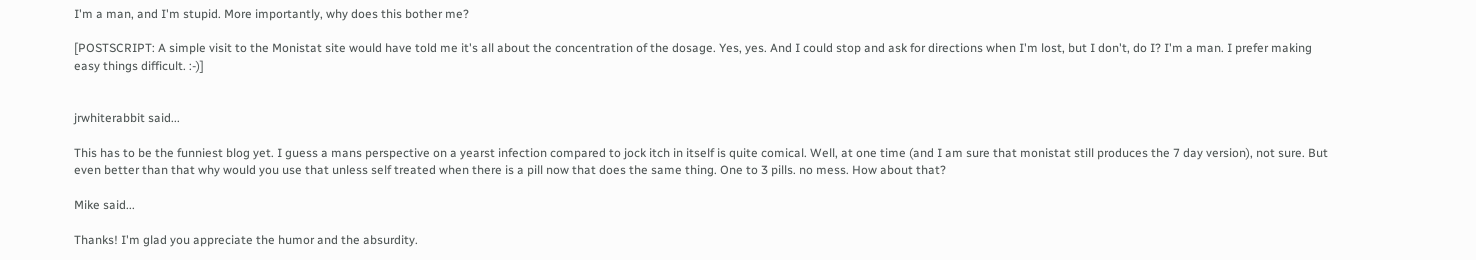I'm a man, and I'm stupid. More importantly, why does this bother me?

[POSTSCRIPT: A simple visit to the Monistat site would have told me it's all about the concentration of the dosage. Yes, yes. And I could stop and ask for directions when I'm lost, but I don't, do I? I'm a man. I prefer making easy things difficult. :-)]


jrwhiterabbit said...

This has to be the funniest blog yet. I guess a mans perspective on a yearst infection compared to jock itch in itself is quite comical. Well, at one time (and I am sure that monistat still produces the 7 day version), not sure. But even better than that why would you use that unless self treated when there is a pill now that does the same thing. One to 3 pills. no mess. How about that?

Mike said...

Thanks! I'm glad you appreciate the humor and the absurdity.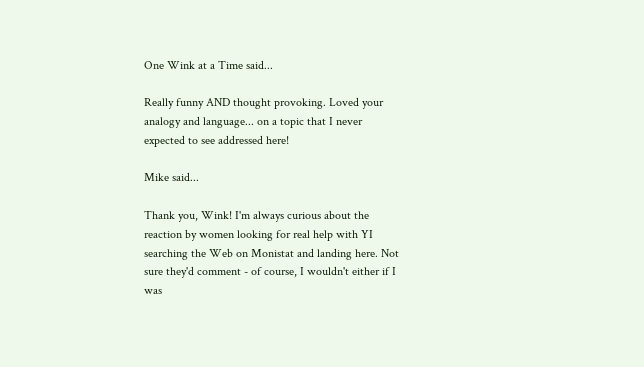One Wink at a Time said...

Really funny AND thought provoking. Loved your analogy and language... on a topic that I never expected to see addressed here!

Mike said...

Thank you, Wink! I'm always curious about the reaction by women looking for real help with YI searching the Web on Monistat and landing here. Not sure they'd comment - of course, I wouldn't either if I was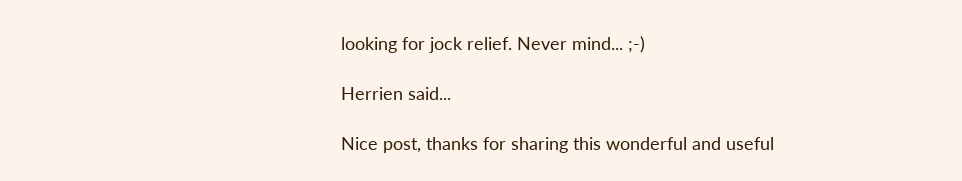looking for jock relief. Never mind... ;-)

Herrien said...

Nice post, thanks for sharing this wonderful and useful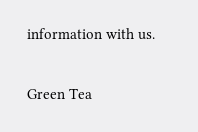information with us.

Green Tea